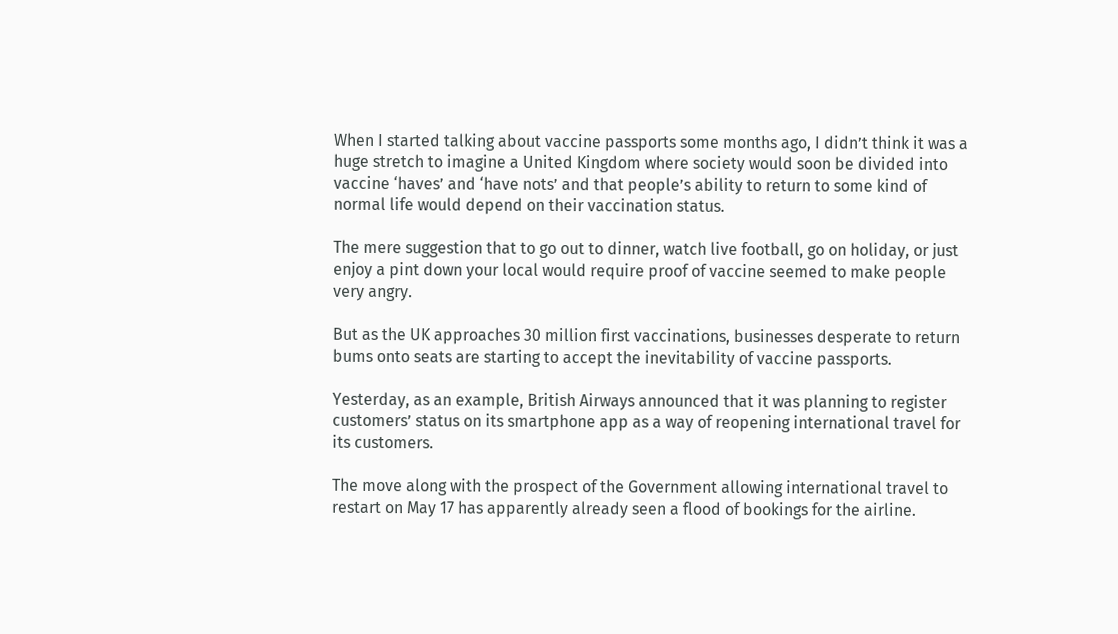When I started talking about vaccine passports some months ago, I didn’t think it was a huge stretch to imagine a United Kingdom where society would soon be divided into vaccine ‘haves’ and ‘have nots’ and that people’s ability to return to some kind of normal life would depend on their vaccination status.

The mere suggestion that to go out to dinner, watch live football, go on holiday, or just enjoy a pint down your local would require proof of vaccine seemed to make people very angry.

But as the UK approaches 30 million first vaccinations, businesses desperate to return bums onto seats are starting to accept the inevitability of vaccine passports.

Yesterday, as an example, British Airways announced that it was planning to register customers’ status on its smartphone app as a way of reopening international travel for its customers.

The move along with the prospect of the Government allowing international travel to restart on May 17 has apparently already seen a flood of bookings for the airline.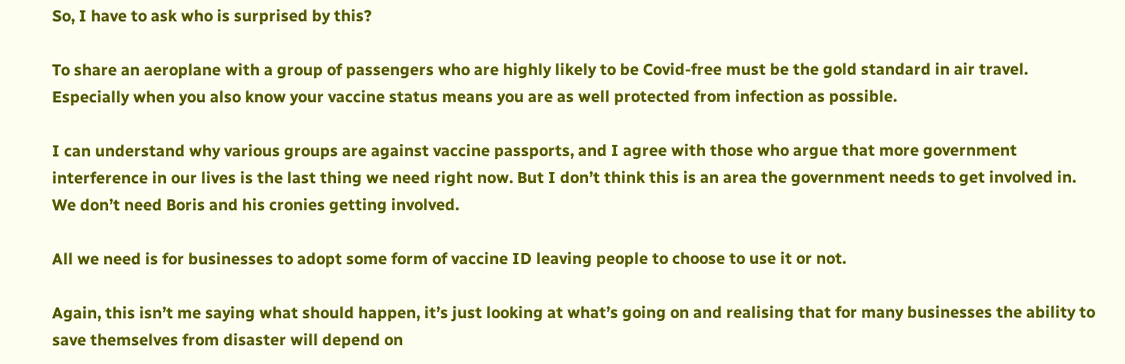So, I have to ask who is surprised by this?

To share an aeroplane with a group of passengers who are highly likely to be Covid-free must be the gold standard in air travel. Especially when you also know your vaccine status means you are as well protected from infection as possible.

I can understand why various groups are against vaccine passports, and I agree with those who argue that more government interference in our lives is the last thing we need right now. But I don’t think this is an area the government needs to get involved in. We don’t need Boris and his cronies getting involved.

All we need is for businesses to adopt some form of vaccine ID leaving people to choose to use it or not.

Again, this isn’t me saying what should happen, it’s just looking at what’s going on and realising that for many businesses the ability to save themselves from disaster will depend on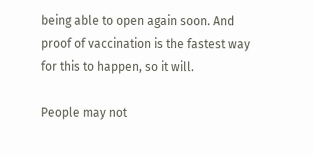being able to open again soon. And proof of vaccination is the fastest way for this to happen, so it will.

People may not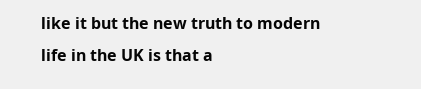like it but the new truth to modern life in the UK is that a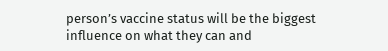person’s vaccine status will be the biggest influence on what they can and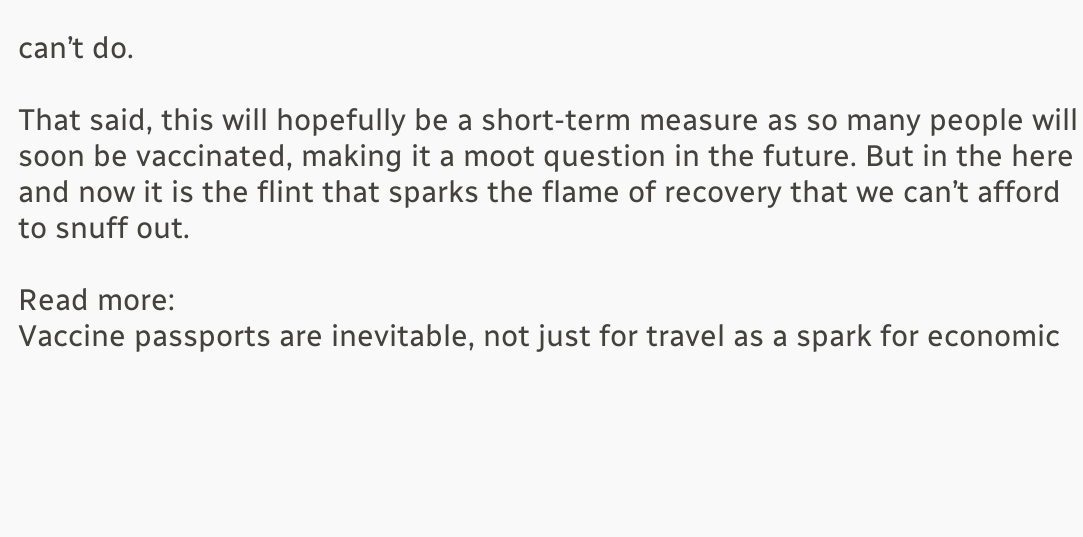can’t do.

That said, this will hopefully be a short-term measure as so many people will soon be vaccinated, making it a moot question in the future. But in the here and now it is the flint that sparks the flame of recovery that we can’t afford to snuff out.

Read more:
Vaccine passports are inevitable, not just for travel as a spark for economic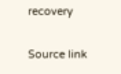recovery

Source link